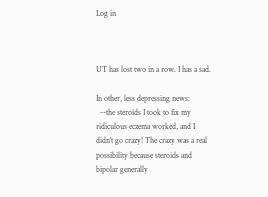Log in



UT has lost two in a row. I has a sad.

In other, less depressing news:
  --the steroids I took to fix my ridiculous eczema worked, and I didn't go crazy! The crazy was a real possibility because steroids and bipolar generally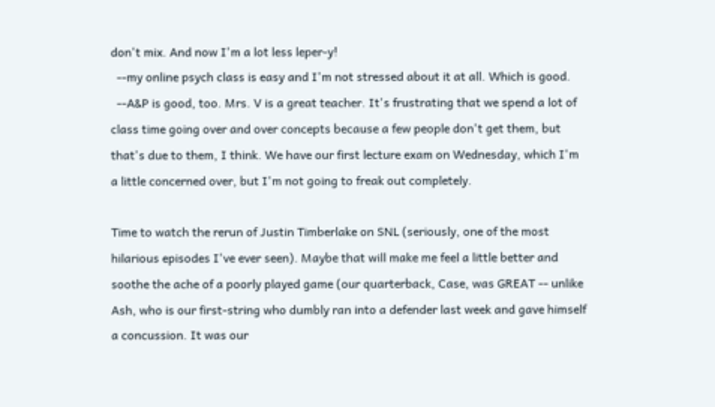don't mix. And now I'm a lot less leper-y!
  --my online psych class is easy and I'm not stressed about it at all. Which is good.
  --A&P is good, too. Mrs. V is a great teacher. It's frustrating that we spend a lot of class time going over and over concepts because a few people don't get them, but that's due to them, I think. We have our first lecture exam on Wednesday, which I'm a little concerned over, but I'm not going to freak out completely.

Time to watch the rerun of Justin Timberlake on SNL (seriously, one of the most hilarious episodes I've ever seen). Maybe that will make me feel a little better and soothe the ache of a poorly played game (our quarterback, Case, was GREAT -- unlike Ash, who is our first-string who dumbly ran into a defender last week and gave himself a concussion. It was our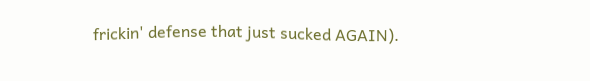frickin' defense that just sucked AGAIN).